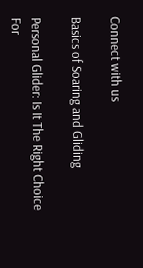Connect with us

Basics of Soaring and Gliding

Personal Glider: Is It The Right Choice For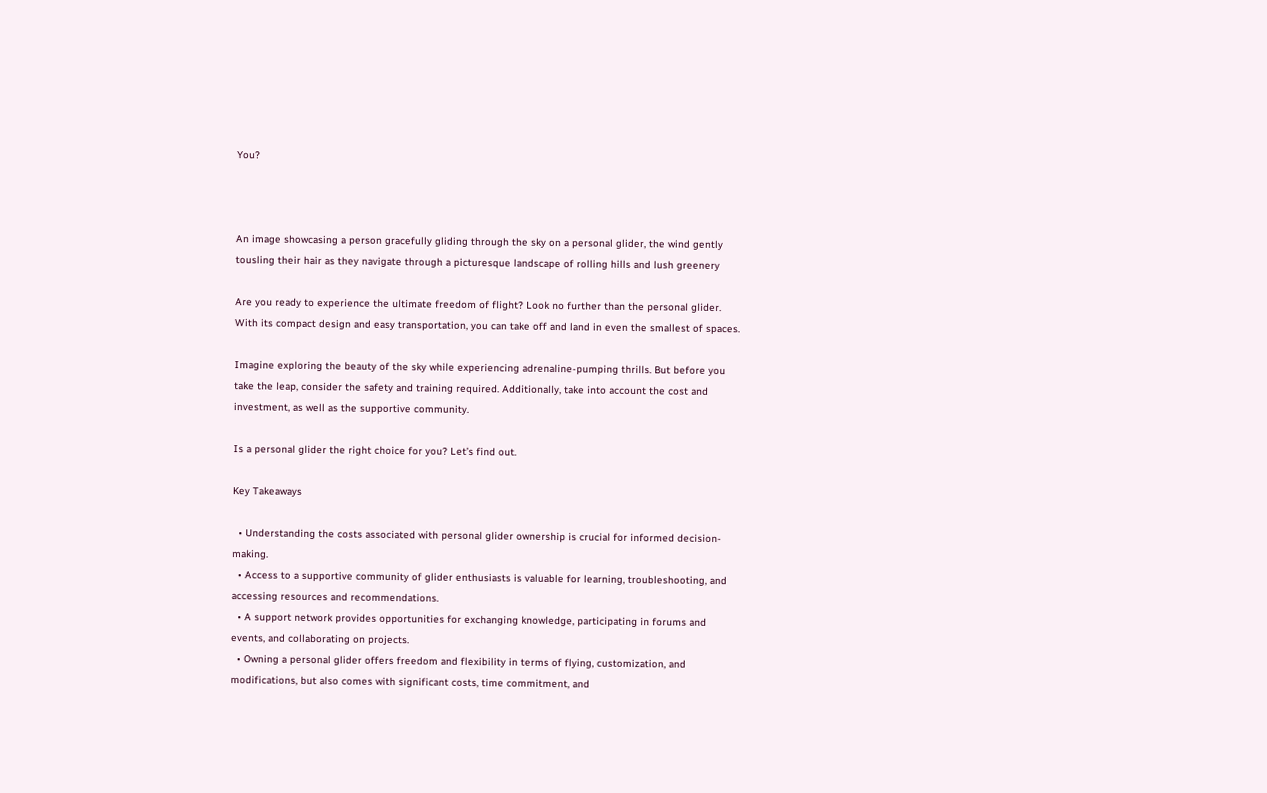You?



An image showcasing a person gracefully gliding through the sky on a personal glider, the wind gently tousling their hair as they navigate through a picturesque landscape of rolling hills and lush greenery

Are you ready to experience the ultimate freedom of flight? Look no further than the personal glider. With its compact design and easy transportation, you can take off and land in even the smallest of spaces.

Imagine exploring the beauty of the sky while experiencing adrenaline-pumping thrills. But before you take the leap, consider the safety and training required. Additionally, take into account the cost and investment, as well as the supportive community.

Is a personal glider the right choice for you? Let’s find out.

Key Takeaways

  • Understanding the costs associated with personal glider ownership is crucial for informed decision-making.
  • Access to a supportive community of glider enthusiasts is valuable for learning, troubleshooting, and accessing resources and recommendations.
  • A support network provides opportunities for exchanging knowledge, participating in forums and events, and collaborating on projects.
  • Owning a personal glider offers freedom and flexibility in terms of flying, customization, and modifications, but also comes with significant costs, time commitment, and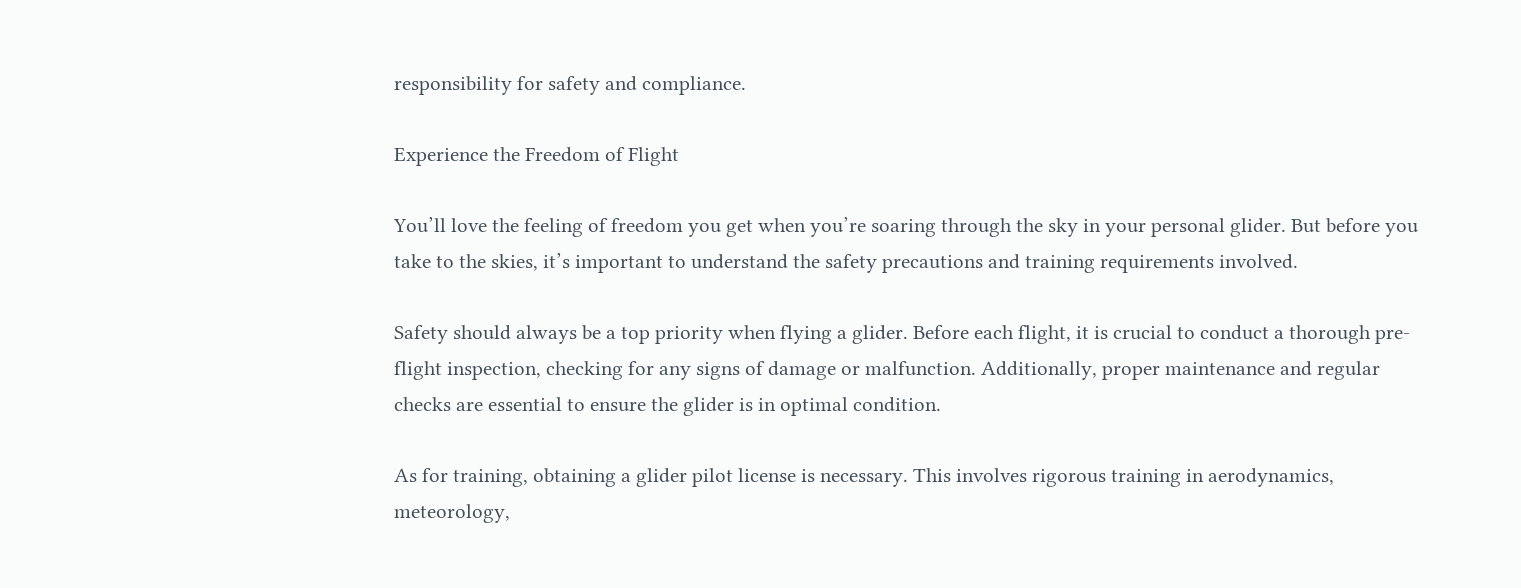responsibility for safety and compliance.

Experience the Freedom of Flight

You’ll love the feeling of freedom you get when you’re soaring through the sky in your personal glider. But before you take to the skies, it’s important to understand the safety precautions and training requirements involved.

Safety should always be a top priority when flying a glider. Before each flight, it is crucial to conduct a thorough pre-flight inspection, checking for any signs of damage or malfunction. Additionally, proper maintenance and regular checks are essential to ensure the glider is in optimal condition.

As for training, obtaining a glider pilot license is necessary. This involves rigorous training in aerodynamics, meteorology,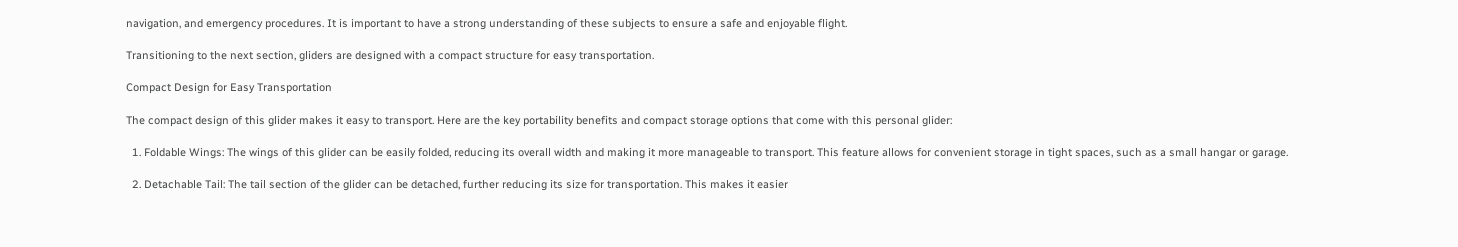navigation, and emergency procedures. It is important to have a strong understanding of these subjects to ensure a safe and enjoyable flight.

Transitioning to the next section, gliders are designed with a compact structure for easy transportation.

Compact Design for Easy Transportation

The compact design of this glider makes it easy to transport. Here are the key portability benefits and compact storage options that come with this personal glider:

  1. Foldable Wings: The wings of this glider can be easily folded, reducing its overall width and making it more manageable to transport. This feature allows for convenient storage in tight spaces, such as a small hangar or garage.

  2. Detachable Tail: The tail section of the glider can be detached, further reducing its size for transportation. This makes it easier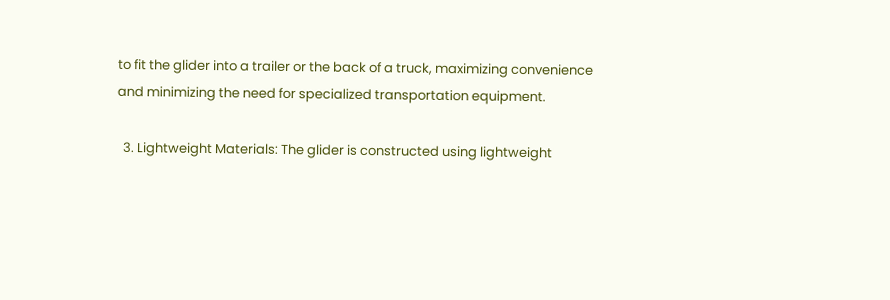to fit the glider into a trailer or the back of a truck, maximizing convenience and minimizing the need for specialized transportation equipment.

  3. Lightweight Materials: The glider is constructed using lightweight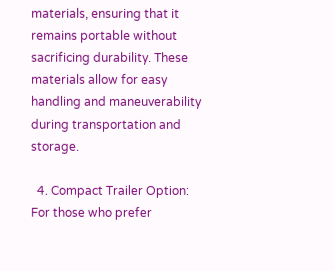materials, ensuring that it remains portable without sacrificing durability. These materials allow for easy handling and maneuverability during transportation and storage.

  4. Compact Trailer Option: For those who prefer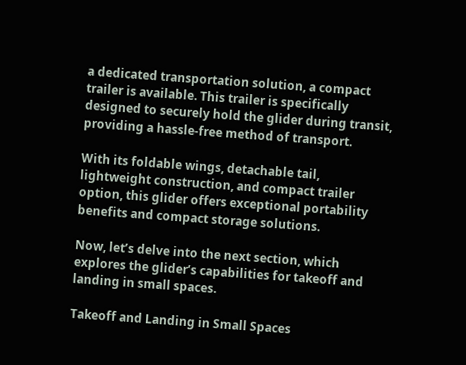a dedicated transportation solution, a compact trailer is available. This trailer is specifically designed to securely hold the glider during transit, providing a hassle-free method of transport.

With its foldable wings, detachable tail, lightweight construction, and compact trailer option, this glider offers exceptional portability benefits and compact storage solutions.

Now, let’s delve into the next section, which explores the glider’s capabilities for takeoff and landing in small spaces.

Takeoff and Landing in Small Spaces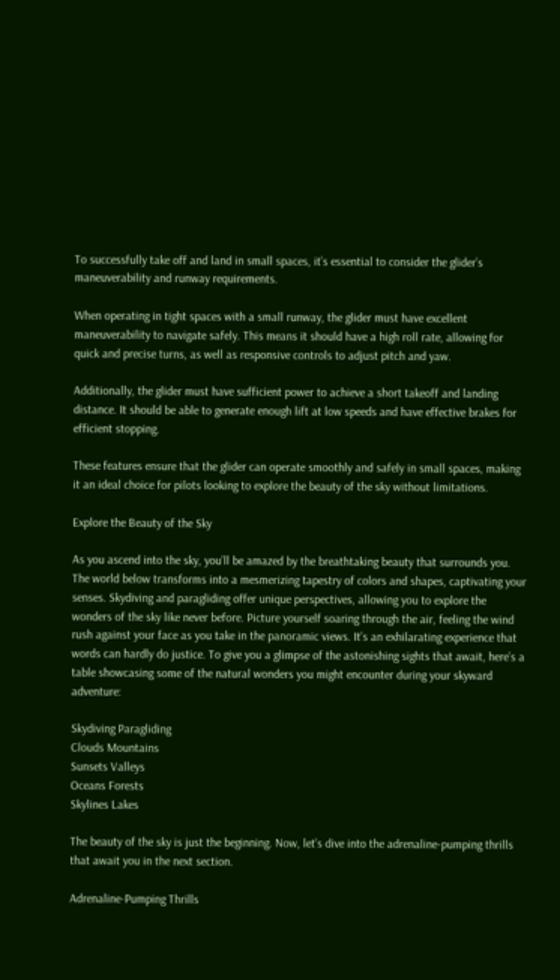To successfully take off and land in small spaces, it’s essential to consider the glider’s maneuverability and runway requirements.

When operating in tight spaces with a small runway, the glider must have excellent maneuverability to navigate safely. This means it should have a high roll rate, allowing for quick and precise turns, as well as responsive controls to adjust pitch and yaw.

Additionally, the glider must have sufficient power to achieve a short takeoff and landing distance. It should be able to generate enough lift at low speeds and have effective brakes for efficient stopping.

These features ensure that the glider can operate smoothly and safely in small spaces, making it an ideal choice for pilots looking to explore the beauty of the sky without limitations.

Explore the Beauty of the Sky

As you ascend into the sky, you’ll be amazed by the breathtaking beauty that surrounds you. The world below transforms into a mesmerizing tapestry of colors and shapes, captivating your senses. Skydiving and paragliding offer unique perspectives, allowing you to explore the wonders of the sky like never before. Picture yourself soaring through the air, feeling the wind rush against your face as you take in the panoramic views. It’s an exhilarating experience that words can hardly do justice. To give you a glimpse of the astonishing sights that await, here’s a table showcasing some of the natural wonders you might encounter during your skyward adventure:

Skydiving Paragliding
Clouds Mountains
Sunsets Valleys
Oceans Forests
Skylines Lakes

The beauty of the sky is just the beginning. Now, let’s dive into the adrenaline-pumping thrills that await you in the next section.

Adrenaline-Pumping Thrills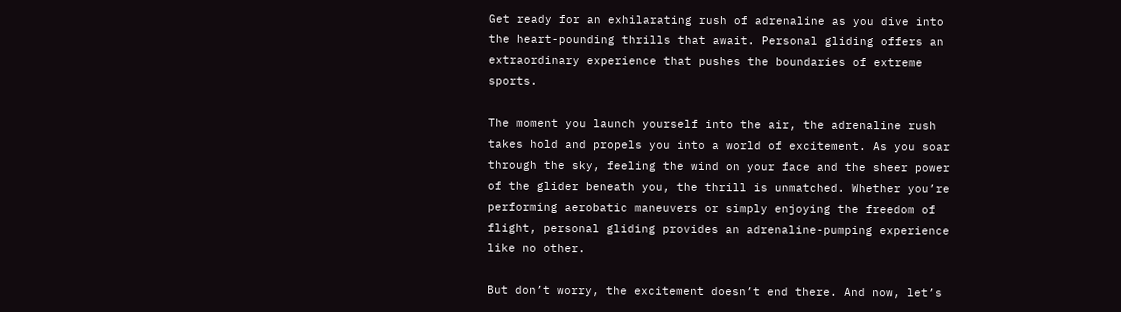Get ready for an exhilarating rush of adrenaline as you dive into the heart-pounding thrills that await. Personal gliding offers an extraordinary experience that pushes the boundaries of extreme sports.

The moment you launch yourself into the air, the adrenaline rush takes hold and propels you into a world of excitement. As you soar through the sky, feeling the wind on your face and the sheer power of the glider beneath you, the thrill is unmatched. Whether you’re performing aerobatic maneuvers or simply enjoying the freedom of flight, personal gliding provides an adrenaline-pumping experience like no other.

But don’t worry, the excitement doesn’t end there. And now, let’s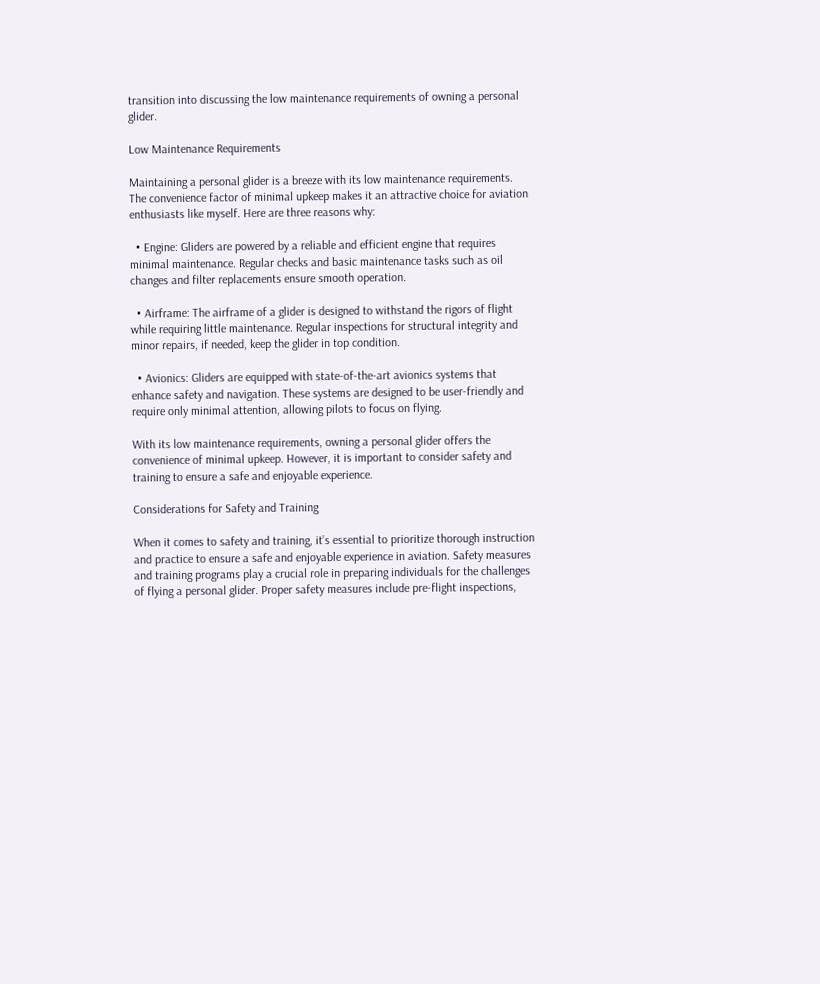transition into discussing the low maintenance requirements of owning a personal glider.

Low Maintenance Requirements

Maintaining a personal glider is a breeze with its low maintenance requirements. The convenience factor of minimal upkeep makes it an attractive choice for aviation enthusiasts like myself. Here are three reasons why:

  • Engine: Gliders are powered by a reliable and efficient engine that requires minimal maintenance. Regular checks and basic maintenance tasks such as oil changes and filter replacements ensure smooth operation.

  • Airframe: The airframe of a glider is designed to withstand the rigors of flight while requiring little maintenance. Regular inspections for structural integrity and minor repairs, if needed, keep the glider in top condition.

  • Avionics: Gliders are equipped with state-of-the-art avionics systems that enhance safety and navigation. These systems are designed to be user-friendly and require only minimal attention, allowing pilots to focus on flying.

With its low maintenance requirements, owning a personal glider offers the convenience of minimal upkeep. However, it is important to consider safety and training to ensure a safe and enjoyable experience.

Considerations for Safety and Training

When it comes to safety and training, it’s essential to prioritize thorough instruction and practice to ensure a safe and enjoyable experience in aviation. Safety measures and training programs play a crucial role in preparing individuals for the challenges of flying a personal glider. Proper safety measures include pre-flight inspections,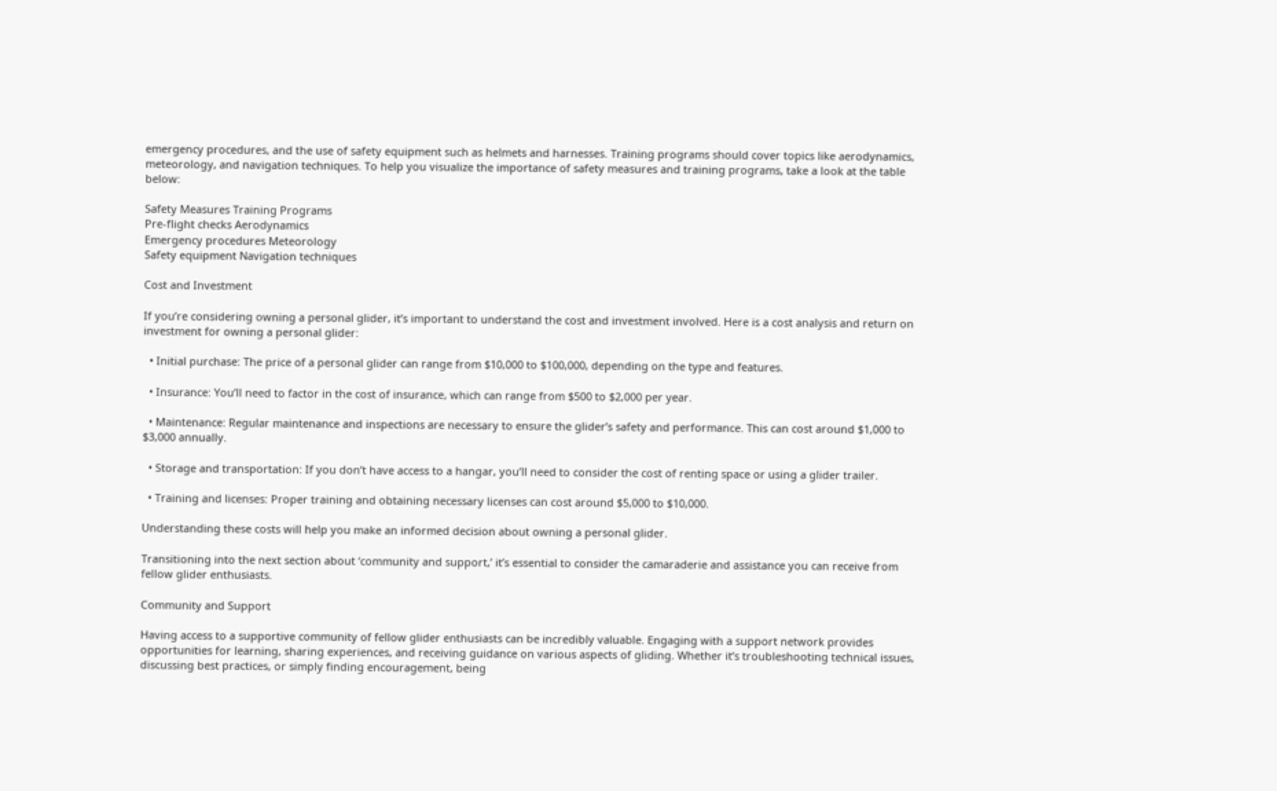emergency procedures, and the use of safety equipment such as helmets and harnesses. Training programs should cover topics like aerodynamics, meteorology, and navigation techniques. To help you visualize the importance of safety measures and training programs, take a look at the table below:

Safety Measures Training Programs
Pre-flight checks Aerodynamics
Emergency procedures Meteorology
Safety equipment Navigation techniques

Cost and Investment

If you’re considering owning a personal glider, it’s important to understand the cost and investment involved. Here is a cost analysis and return on investment for owning a personal glider:

  • Initial purchase: The price of a personal glider can range from $10,000 to $100,000, depending on the type and features.

  • Insurance: You’ll need to factor in the cost of insurance, which can range from $500 to $2,000 per year.

  • Maintenance: Regular maintenance and inspections are necessary to ensure the glider’s safety and performance. This can cost around $1,000 to $3,000 annually.

  • Storage and transportation: If you don’t have access to a hangar, you’ll need to consider the cost of renting space or using a glider trailer.

  • Training and licenses: Proper training and obtaining necessary licenses can cost around $5,000 to $10,000.

Understanding these costs will help you make an informed decision about owning a personal glider.

Transitioning into the next section about ‘community and support,’ it’s essential to consider the camaraderie and assistance you can receive from fellow glider enthusiasts.

Community and Support

Having access to a supportive community of fellow glider enthusiasts can be incredibly valuable. Engaging with a support network provides opportunities for learning, sharing experiences, and receiving guidance on various aspects of gliding. Whether it’s troubleshooting technical issues, discussing best practices, or simply finding encouragement, being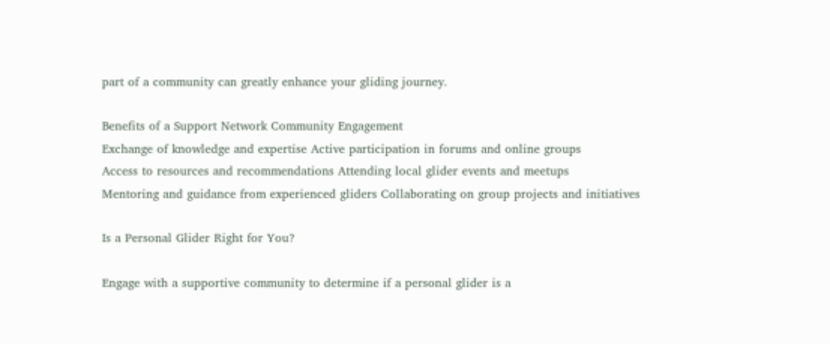part of a community can greatly enhance your gliding journey.

Benefits of a Support Network Community Engagement
Exchange of knowledge and expertise Active participation in forums and online groups
Access to resources and recommendations Attending local glider events and meetups
Mentoring and guidance from experienced gliders Collaborating on group projects and initiatives

Is a Personal Glider Right for You?

Engage with a supportive community to determine if a personal glider is a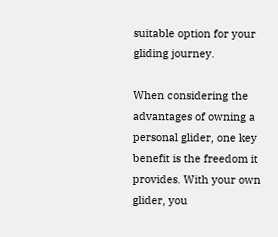suitable option for your gliding journey.

When considering the advantages of owning a personal glider, one key benefit is the freedom it provides. With your own glider, you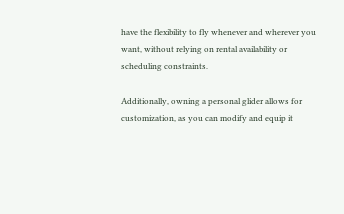have the flexibility to fly whenever and wherever you want, without relying on rental availability or scheduling constraints.

Additionally, owning a personal glider allows for customization, as you can modify and equip it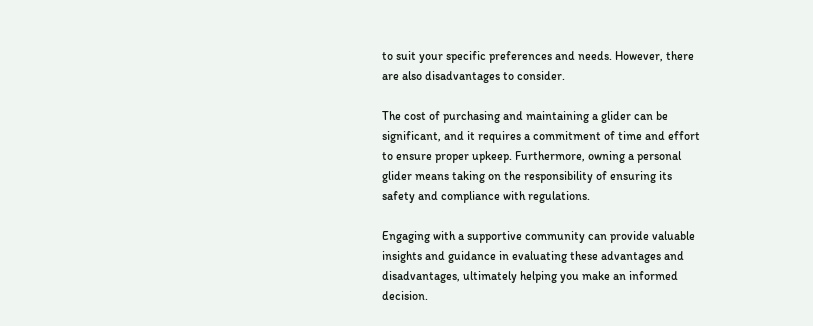to suit your specific preferences and needs. However, there are also disadvantages to consider.

The cost of purchasing and maintaining a glider can be significant, and it requires a commitment of time and effort to ensure proper upkeep. Furthermore, owning a personal glider means taking on the responsibility of ensuring its safety and compliance with regulations.

Engaging with a supportive community can provide valuable insights and guidance in evaluating these advantages and disadvantages, ultimately helping you make an informed decision.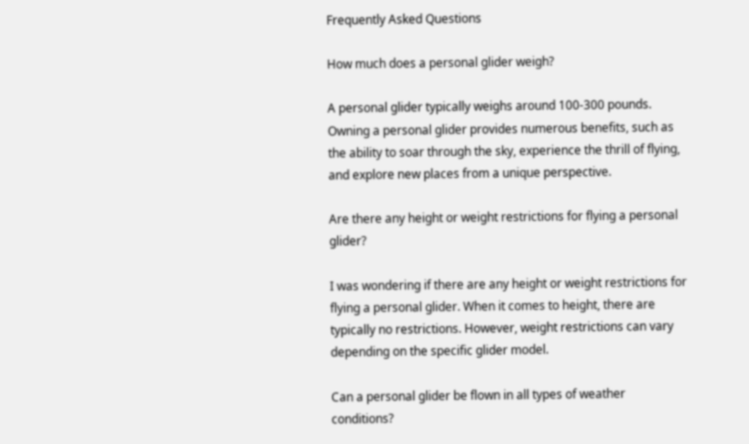Frequently Asked Questions

How much does a personal glider weigh?

A personal glider typically weighs around 100-300 pounds. Owning a personal glider provides numerous benefits, such as the ability to soar through the sky, experience the thrill of flying, and explore new places from a unique perspective.

Are there any height or weight restrictions for flying a personal glider?

I was wondering if there are any height or weight restrictions for flying a personal glider. When it comes to height, there are typically no restrictions. However, weight restrictions can vary depending on the specific glider model.

Can a personal glider be flown in all types of weather conditions?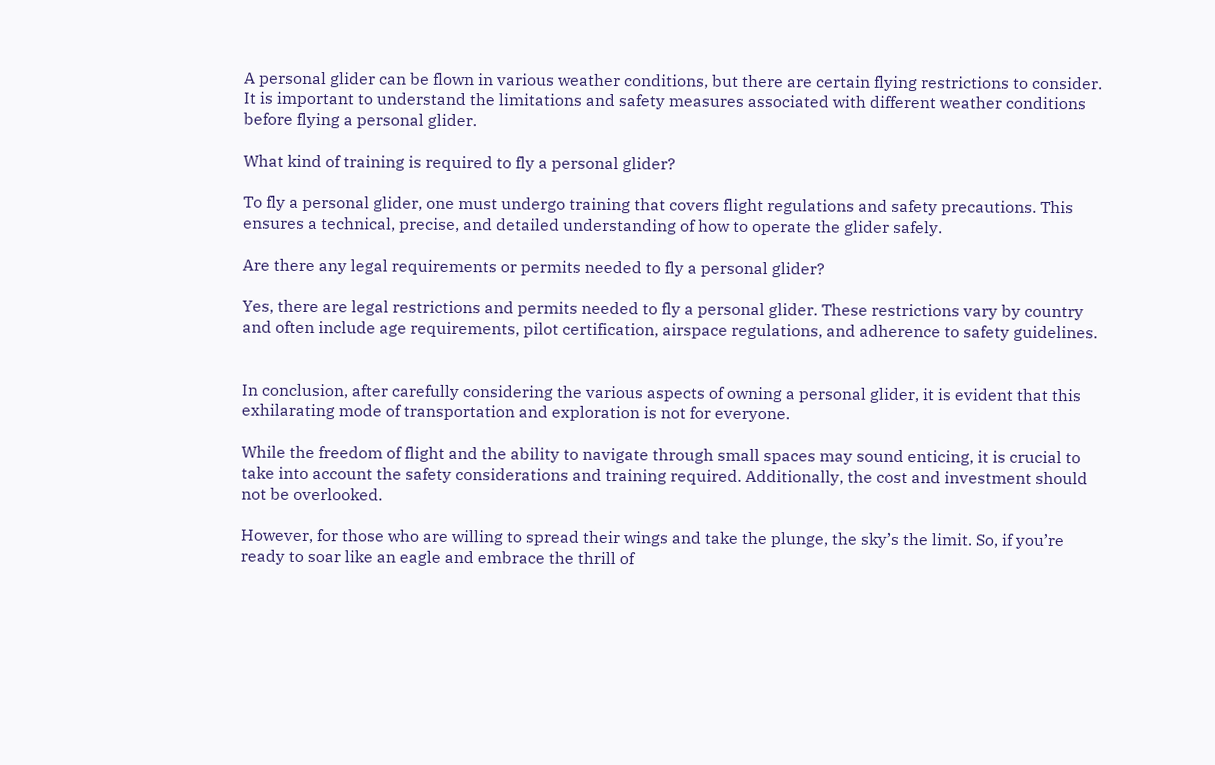A personal glider can be flown in various weather conditions, but there are certain flying restrictions to consider. It is important to understand the limitations and safety measures associated with different weather conditions before flying a personal glider.

What kind of training is required to fly a personal glider?

To fly a personal glider, one must undergo training that covers flight regulations and safety precautions. This ensures a technical, precise, and detailed understanding of how to operate the glider safely.

Are there any legal requirements or permits needed to fly a personal glider?

Yes, there are legal restrictions and permits needed to fly a personal glider. These restrictions vary by country and often include age requirements, pilot certification, airspace regulations, and adherence to safety guidelines.


In conclusion, after carefully considering the various aspects of owning a personal glider, it is evident that this exhilarating mode of transportation and exploration is not for everyone.

While the freedom of flight and the ability to navigate through small spaces may sound enticing, it is crucial to take into account the safety considerations and training required. Additionally, the cost and investment should not be overlooked.

However, for those who are willing to spread their wings and take the plunge, the sky’s the limit. So, if you’re ready to soar like an eagle and embrace the thrill of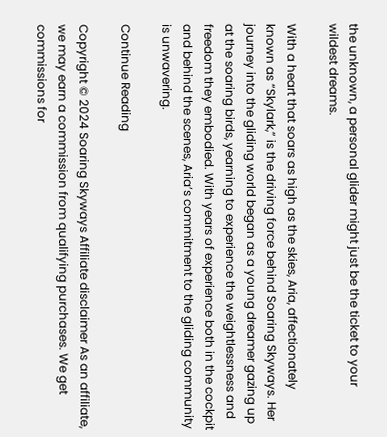the unknown, a personal glider might just be the ticket to your wildest dreams.

With a heart that soars as high as the skies, Aria, affectionately known as “Skylark,” is the driving force behind Soaring Skyways. Her journey into the gliding world began as a young dreamer gazing up at the soaring birds, yearning to experience the weightlessness and freedom they embodied. With years of experience both in the cockpit and behind the scenes, Aria’s commitment to the gliding community is unwavering.

Continue Reading

Copyright © 2024 Soaring Skyways Affiliate disclaimer As an affiliate, we may earn a commission from qualifying purchases. We get commissions for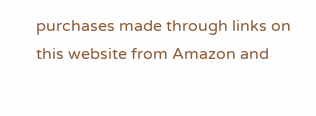purchases made through links on this website from Amazon and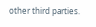other third parties.